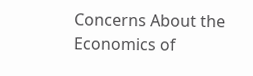Concerns About the Economics of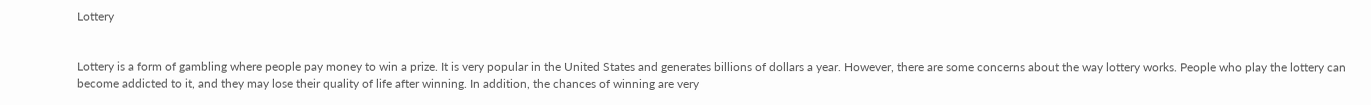Lottery


Lottery is a form of gambling where people pay money to win a prize. It is very popular in the United States and generates billions of dollars a year. However, there are some concerns about the way lottery works. People who play the lottery can become addicted to it, and they may lose their quality of life after winning. In addition, the chances of winning are very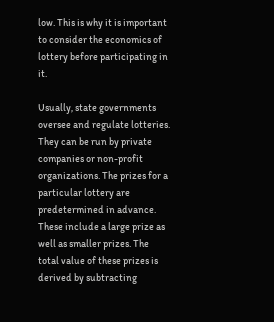low. This is why it is important to consider the economics of lottery before participating in it.

Usually, state governments oversee and regulate lotteries. They can be run by private companies or non-profit organizations. The prizes for a particular lottery are predetermined in advance. These include a large prize as well as smaller prizes. The total value of these prizes is derived by subtracting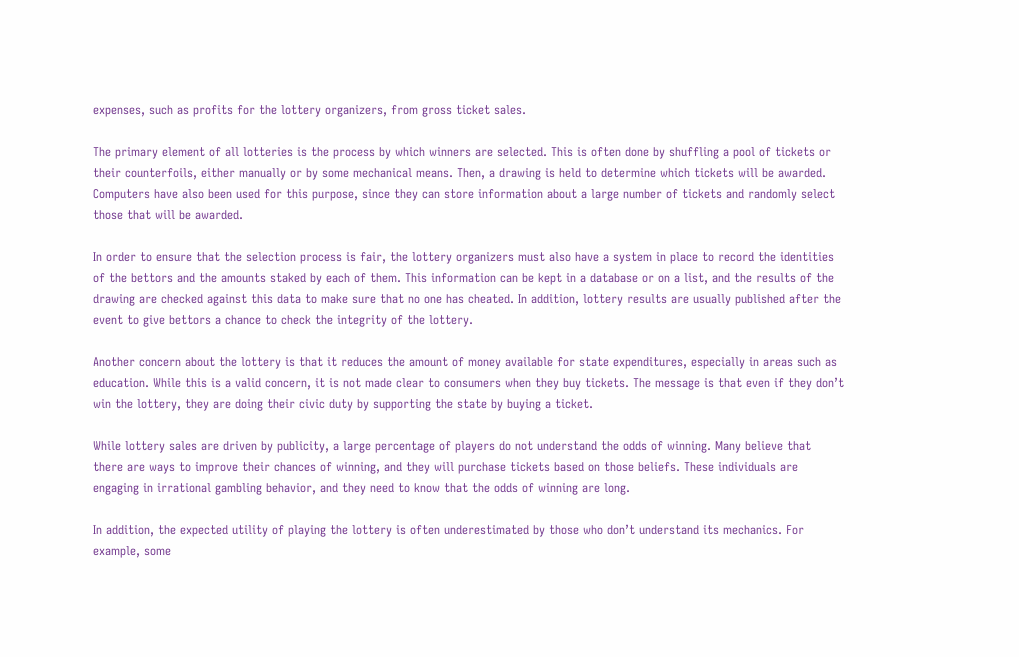expenses, such as profits for the lottery organizers, from gross ticket sales.

The primary element of all lotteries is the process by which winners are selected. This is often done by shuffling a pool of tickets or their counterfoils, either manually or by some mechanical means. Then, a drawing is held to determine which tickets will be awarded. Computers have also been used for this purpose, since they can store information about a large number of tickets and randomly select those that will be awarded.

In order to ensure that the selection process is fair, the lottery organizers must also have a system in place to record the identities of the bettors and the amounts staked by each of them. This information can be kept in a database or on a list, and the results of the drawing are checked against this data to make sure that no one has cheated. In addition, lottery results are usually published after the event to give bettors a chance to check the integrity of the lottery.

Another concern about the lottery is that it reduces the amount of money available for state expenditures, especially in areas such as education. While this is a valid concern, it is not made clear to consumers when they buy tickets. The message is that even if they don’t win the lottery, they are doing their civic duty by supporting the state by buying a ticket.

While lottery sales are driven by publicity, a large percentage of players do not understand the odds of winning. Many believe that there are ways to improve their chances of winning, and they will purchase tickets based on those beliefs. These individuals are engaging in irrational gambling behavior, and they need to know that the odds of winning are long.

In addition, the expected utility of playing the lottery is often underestimated by those who don’t understand its mechanics. For example, some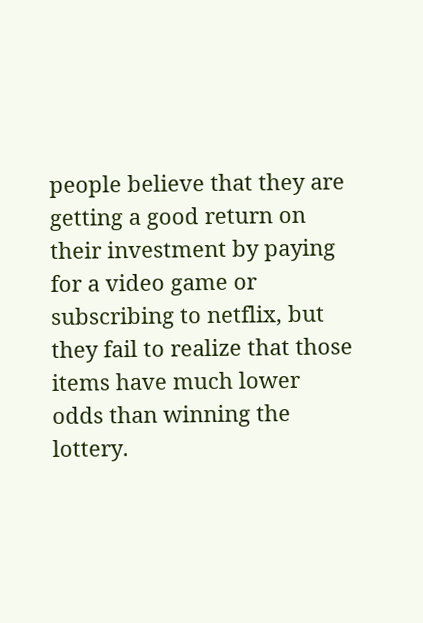people believe that they are getting a good return on their investment by paying for a video game or subscribing to netflix, but they fail to realize that those items have much lower odds than winning the lottery.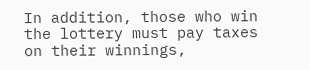In addition, those who win the lottery must pay taxes on their winnings,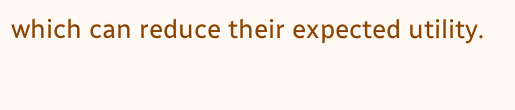which can reduce their expected utility.